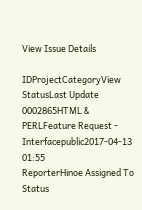View Issue Details

IDProjectCategoryView StatusLast Update
0002865HTML & PERLFeature Request - Interfacepublic2017-04-13 01:55
ReporterHinoe Assigned To
Status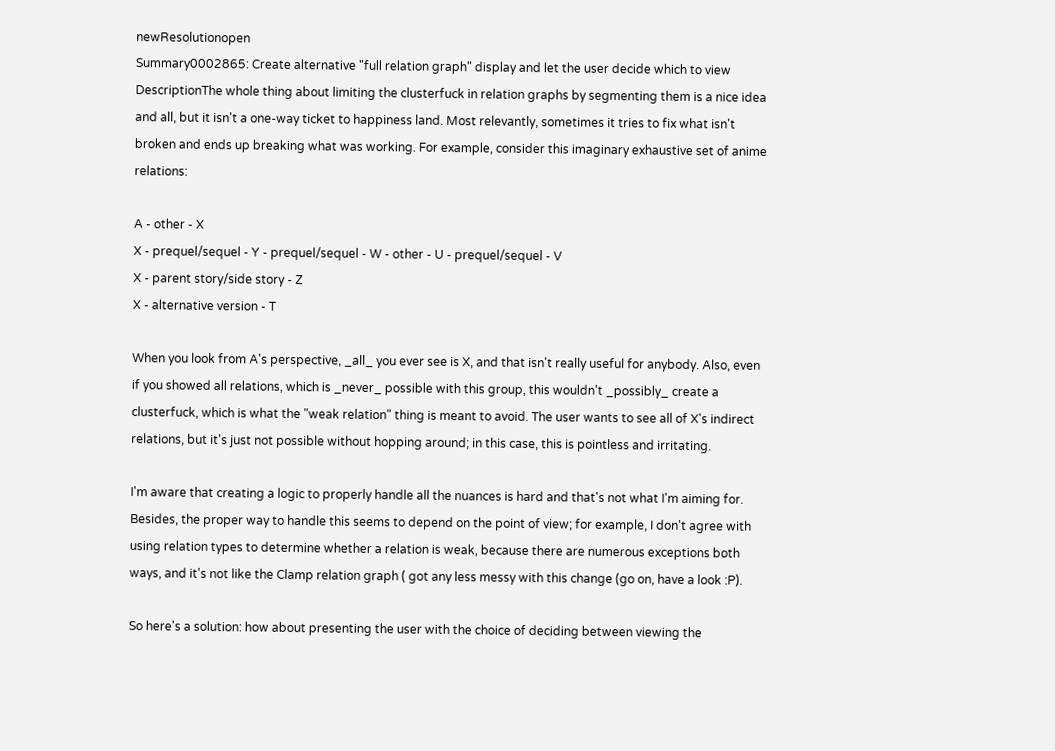newResolutionopen
Summary0002865: Create alternative "full relation graph" display and let the user decide which to view
DescriptionThe whole thing about limiting the clusterfuck in relation graphs by segmenting them is a nice idea and all, but it isn't a one-way ticket to happiness land. Most relevantly, sometimes it tries to fix what isn't broken and ends up breaking what was working. For example, consider this imaginary exhaustive set of anime relations:

A - other - X
X - prequel/sequel - Y - prequel/sequel - W - other - U - prequel/sequel - V
X - parent story/side story - Z
X - alternative version - T

When you look from A's perspective, _all_ you ever see is X, and that isn't really useful for anybody. Also, even if you showed all relations, which is _never_ possible with this group, this wouldn't _possibly_ create a clusterfuck, which is what the "weak relation" thing is meant to avoid. The user wants to see all of X's indirect relations, but it's just not possible without hopping around; in this case, this is pointless and irritating.

I'm aware that creating a logic to properly handle all the nuances is hard and that's not what I'm aiming for. Besides, the proper way to handle this seems to depend on the point of view; for example, I don't agree with using relation types to determine whether a relation is weak, because there are numerous exceptions both ways, and it's not like the Clamp relation graph ( got any less messy with this change (go on, have a look :P).

So here's a solution: how about presenting the user with the choice of deciding between viewing the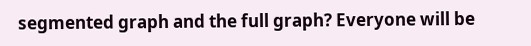segmented graph and the full graph? Everyone will be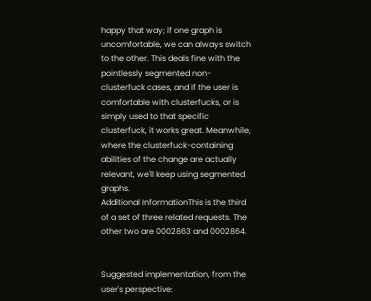happy that way; if one graph is uncomfortable, we can always switch to the other. This deals fine with the pointlessly segmented non-clusterfuck cases, and if the user is comfortable with clusterfucks, or is simply used to that specific clusterfuck, it works great. Meanwhile, where the clusterfuck-containing abilities of the change are actually relevant, we'll keep using segmented graphs.
Additional InformationThis is the third of a set of three related requests. The other two are 0002863 and 0002864.


Suggested implementation, from the user's perspective: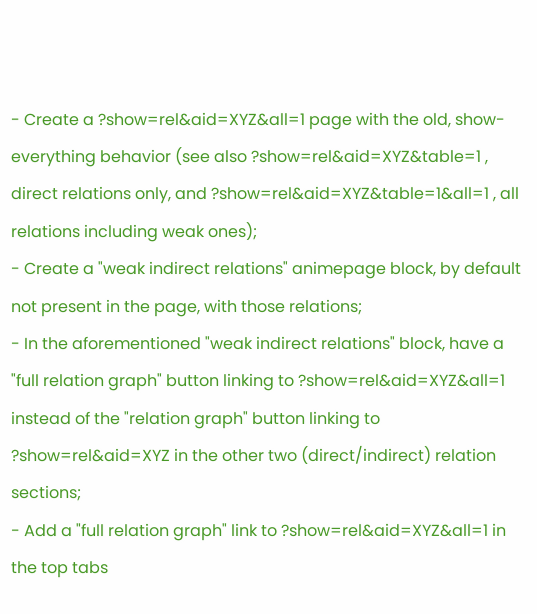- Create a ?show=rel&aid=XYZ&all=1 page with the old, show-everything behavior (see also ?show=rel&aid=XYZ&table=1 , direct relations only, and ?show=rel&aid=XYZ&table=1&all=1 , all relations including weak ones);
- Create a "weak indirect relations" animepage block, by default not present in the page, with those relations;
- In the aforementioned "weak indirect relations" block, have a "full relation graph" button linking to ?show=rel&aid=XYZ&all=1 instead of the "relation graph" button linking to ?show=rel&aid=XYZ in the other two (direct/indirect) relation sections;
- Add a "full relation graph" link to ?show=rel&aid=XYZ&all=1 in the top tabs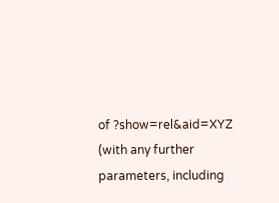of ?show=rel&aid=XYZ (with any further parameters, including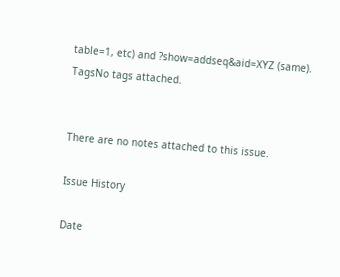table=1, etc) and ?show=addseq&aid=XYZ (same).
TagsNo tags attached.


There are no notes attached to this issue.

Issue History

Date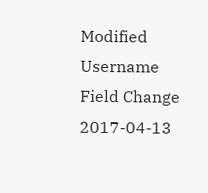Modified Username Field Change
2017-04-13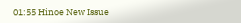01:55 Hinoe New Issue